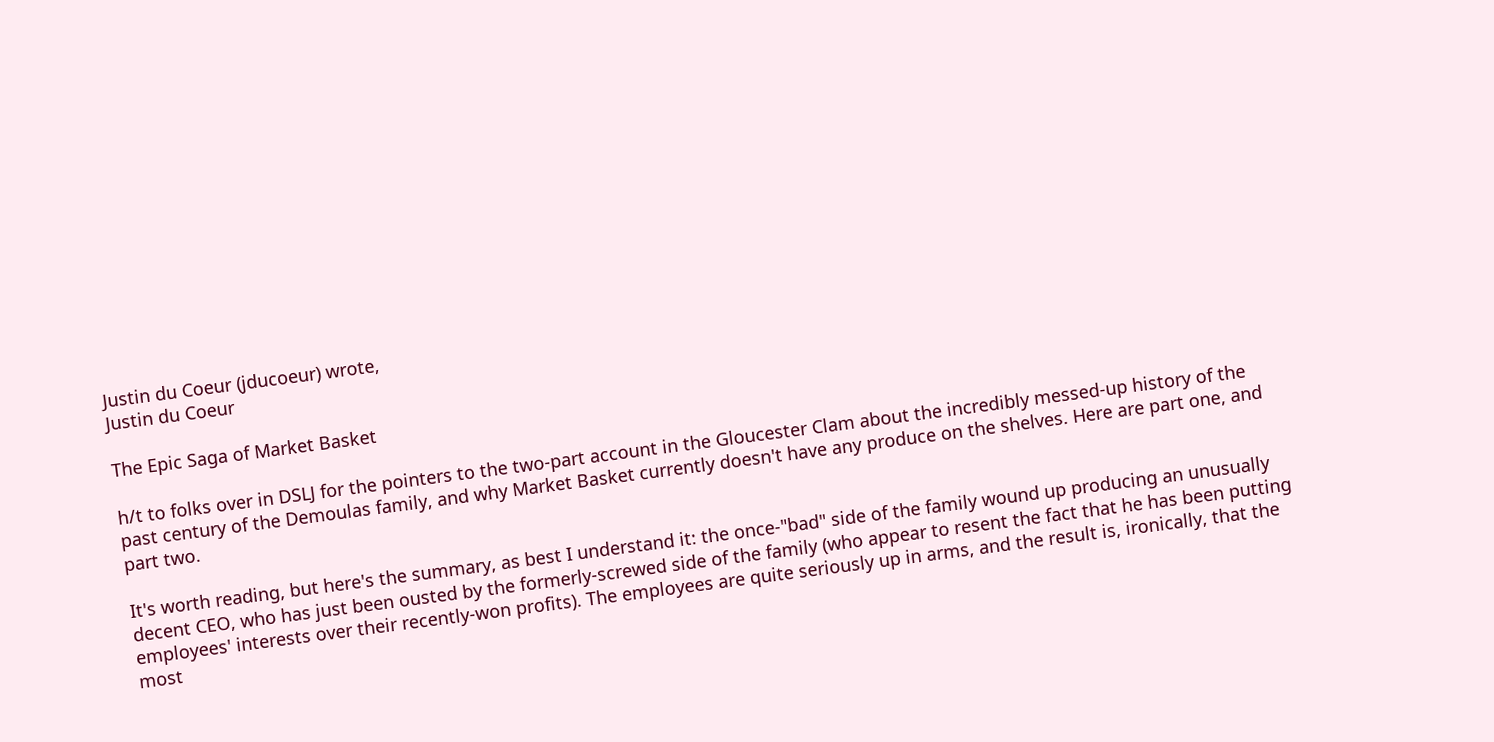Justin du Coeur (jducoeur) wrote,
Justin du Coeur

The Epic Saga of Market Basket

h/t to folks over in DSLJ for the pointers to the two-part account in the Gloucester Clam about the incredibly messed-up history of the past century of the Demoulas family, and why Market Basket currently doesn't have any produce on the shelves. Here are part one, and part two.

It's worth reading, but here's the summary, as best I understand it: the once-"bad" side of the family wound up producing an unusually decent CEO, who has just been ousted by the formerly-screwed side of the family (who appear to resent the fact that he has been putting employees' interests over their recently-won profits). The employees are quite seriously up in arms, and the result is, ironically, that the most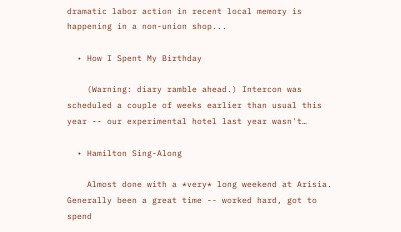dramatic labor action in recent local memory is happening in a non-union shop...

  • How I Spent My Birthday

    (Warning: diary ramble ahead.) Intercon was scheduled a couple of weeks earlier than usual this year -- our experimental hotel last year wasn't…

  • Hamilton Sing-Along

    Almost done with a *very* long weekend at Arisia. Generally been a great time -- worked hard, got to spend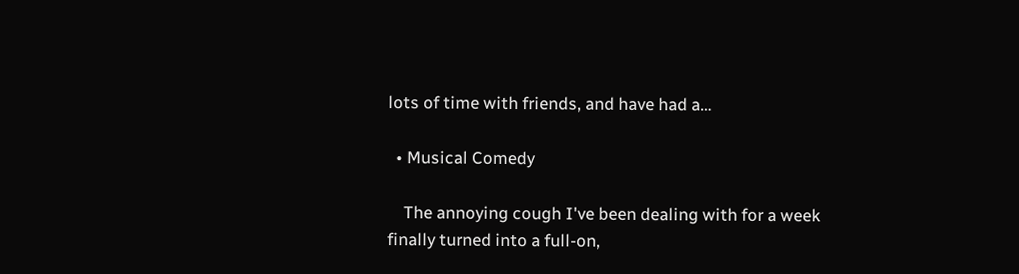lots of time with friends, and have had a…

  • Musical Comedy

    The annoying cough I've been dealing with for a week finally turned into a full-on,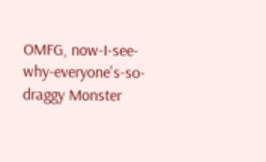OMFG, now-I-see-why-everyone's-so-draggy Monster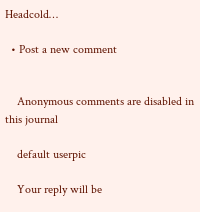Headcold…

  • Post a new comment


    Anonymous comments are disabled in this journal

    default userpic

    Your reply will be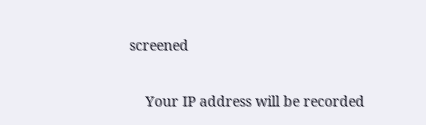screened

    Your IP address will be recorded